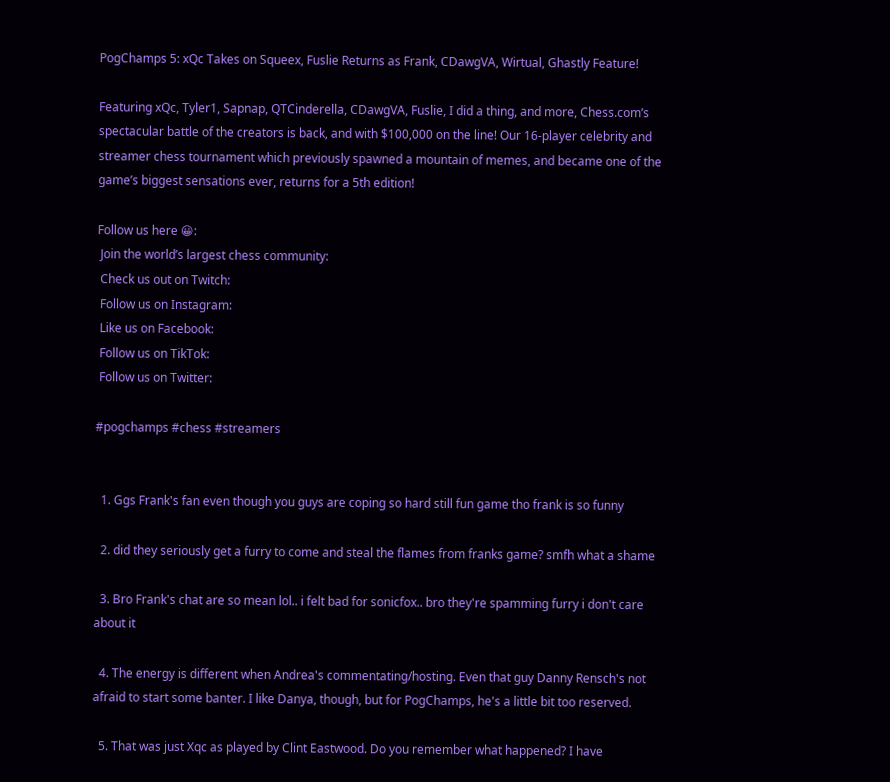PogChamps 5: xQc Takes on Squeex, Fuslie Returns as Frank, CDawgVA, Wirtual, Ghastly Feature!

Featuring xQc, Tyler1, Sapnap, QTCinderella, CDawgVA, Fuslie, I did a thing, and more, Chess.com’s spectacular battle of the creators is back, and with $100,000 on the line! Our 16-player celebrity and streamer chess tournament which previously spawned a mountain of memes, and became one of the game’s biggest sensations ever, returns for a 5th edition!

Follow us here 😀:
 Join the world’s largest chess community:
 Check us out on Twitch:
 Follow us on Instagram:
 Like us on Facebook:
 Follow us on TikTok:
 Follow us on Twitter:

#pogchamps #chess #streamers


  1. Ggs Frank's fan even though you guys are coping so hard still fun game tho frank is so funny

  2. did they seriously get a furry to come and steal the flames from franks game? smfh what a shame

  3. Bro Frank's chat are so mean lol.. i felt bad for sonicfox.. bro they're spamming furry i don't care about it

  4. The energy is different when Andrea's commentating/hosting. Even that guy Danny Rensch's not afraid to start some banter. I like Danya, though, but for PogChamps, he's a little bit too reserved.

  5. That was just Xqc as played by Clint Eastwood. Do you remember what happened? I have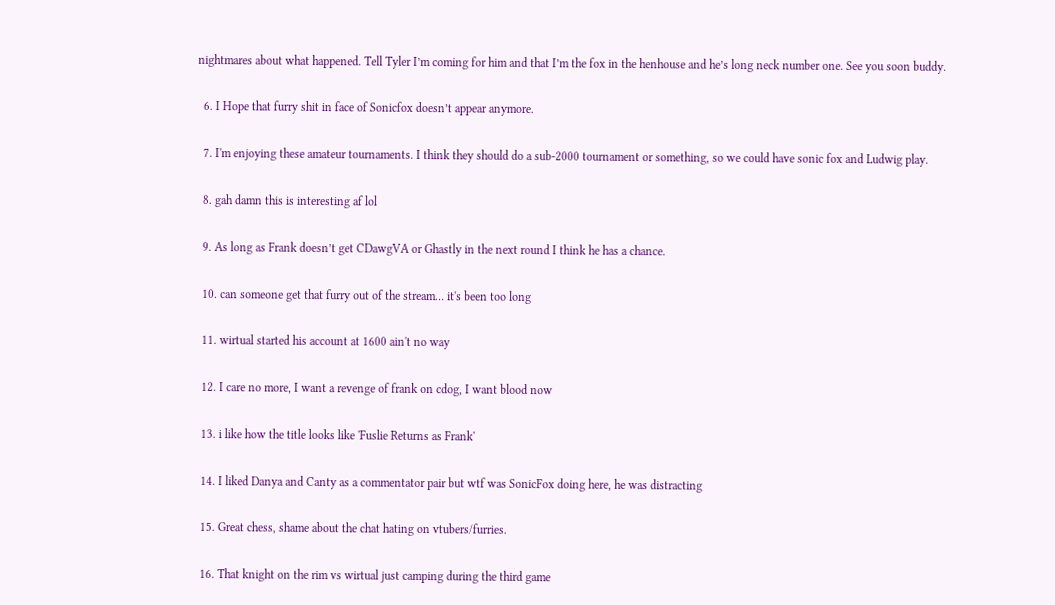nightmares about what happened. Tell Tyler I’m coming for him and that I’m the fox in the henhouse and he’s long neck number one. See you soon buddy.

  6. I Hope that furry shit in face of Sonicfox doesn’t appear anymore.

  7. I'm enjoying these amateur tournaments. I think they should do a sub-2000 tournament or something, so we could have sonic fox and Ludwig play.

  8. gah damn this is interesting af lol

  9. As long as Frank doesn’t get CDawgVA or Ghastly in the next round I think he has a chance.

  10. can someone get that furry out of the stream… it's been too long

  11. wirtual started his account at 1600 ain't no way

  12. I care no more, I want a revenge of frank on cdog, I want blood now

  13. i like how the title looks like 'Fuslie Returns as Frank'

  14. I liked Danya and Canty as a commentator pair but wtf was SonicFox doing here, he was distracting

  15. Great chess, shame about the chat hating on vtubers/furries.

  16. That knight on the rim vs wirtual just camping during the third game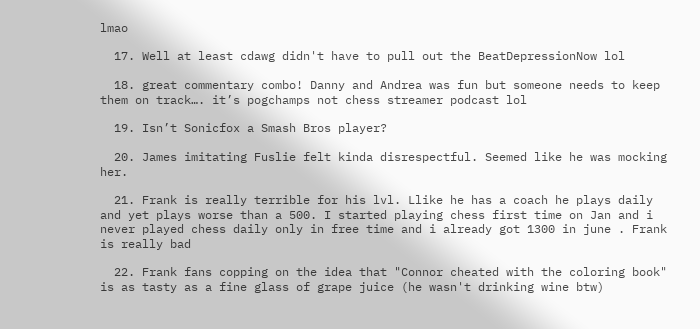lmao

  17. Well at least cdawg didn't have to pull out the BeatDepressionNow lol

  18. great commentary combo! Danny and Andrea was fun but someone needs to keep them on track…. it’s pogchamps not chess streamer podcast lol

  19. Isn’t Sonicfox a Smash Bros player?

  20. James imitating Fuslie felt kinda disrespectful. Seemed like he was mocking her.

  21. Frank is really terrible for his lvl. Llike he has a coach he plays daily and yet plays worse than a 500. I started playing chess first time on Jan and i never played chess daily only in free time and i already got 1300 in june . Frank is really bad

  22. Frank fans copping on the idea that "Connor cheated with the coloring book" is as tasty as a fine glass of grape juice (he wasn't drinking wine btw)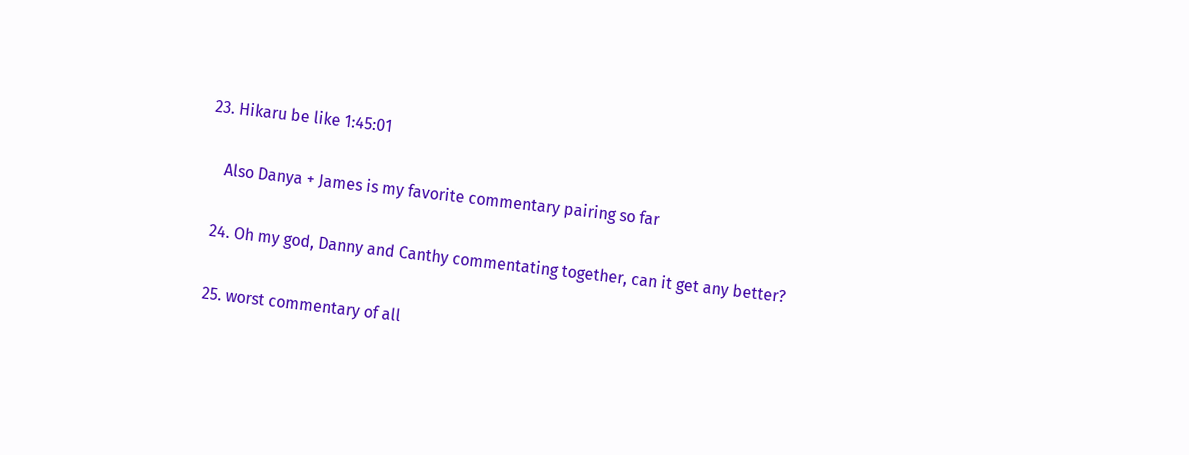23. Hikaru be like 1:45:01

    Also Danya + James is my favorite commentary pairing so far

  24. Oh my god, Danny and Canthy commentating together, can it get any better?

  25. worst commentary of all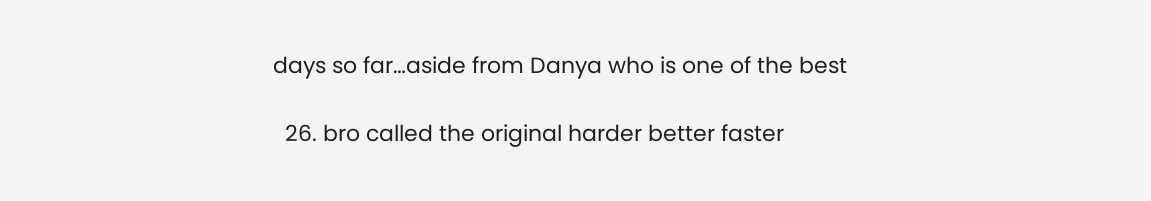days so far…aside from Danya who is one of the best

  26. bro called the original harder better faster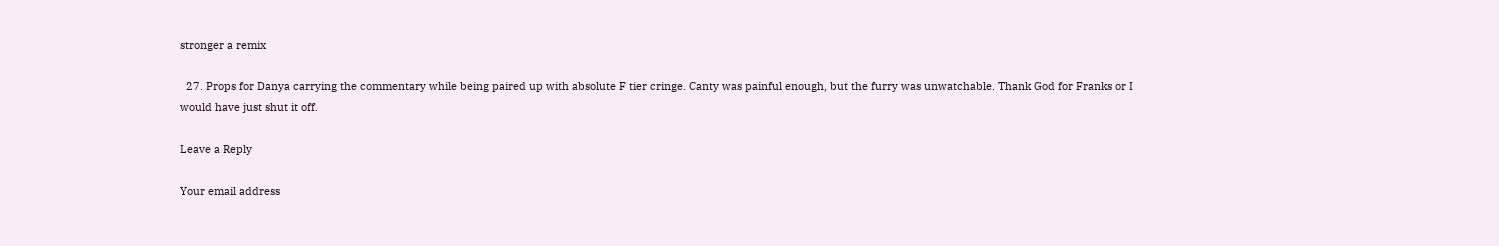stronger a remix

  27. Props for Danya carrying the commentary while being paired up with absolute F tier cringe. Canty was painful enough, but the furry was unwatchable. Thank God for Franks or I would have just shut it off.

Leave a Reply

Your email address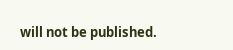will not be published.